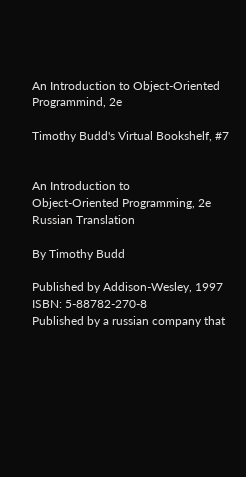An Introduction to Object-Oriented Programmind, 2e

Timothy Budd's Virtual Bookshelf, #7


An Introduction to
Object-Oriented Programming, 2e
Russian Translation

By Timothy Budd

Published by Addison-Wesley, 1997
ISBN: 5-88782-270-8
Published by a russian company that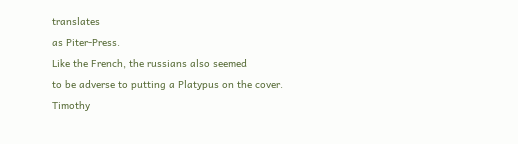translates
as Piter-Press.
Like the French, the russians also seemed
to be adverse to putting a Platypus on the cover.
Timothy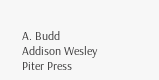A. Budd
Addison Wesley
Piter Press